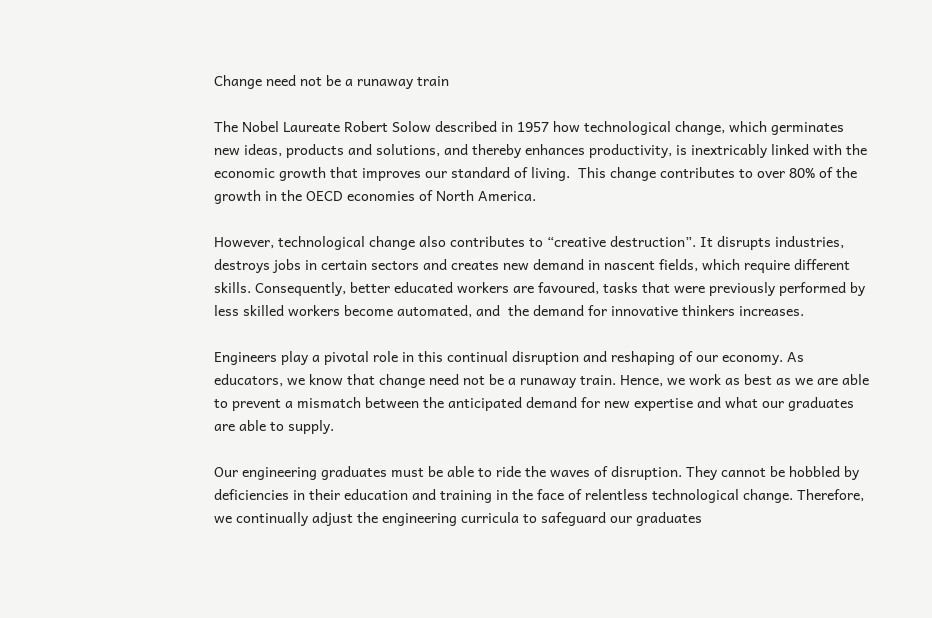Change need not be a runaway train

The Nobel Laureate Robert Solow described in 1957 how technological change, which germinates new ideas, products and solutions, and thereby enhances productivity, is inextricably linked with the economic growth that improves our standard of living.  This change contributes to over 80% of the growth in the OECD economies of North America.

However, technological change also contributes to “creative destruction”. It disrupts industries, destroys jobs in certain sectors and creates new demand in nascent fields, which require different skills. Consequently, better educated workers are favoured, tasks that were previously performed by less skilled workers become automated, and  the demand for innovative thinkers increases.

Engineers play a pivotal role in this continual disruption and reshaping of our economy. As educators, we know that change need not be a runaway train. Hence, we work as best as we are able to prevent a mismatch between the anticipated demand for new expertise and what our graduates are able to supply.

Our engineering graduates must be able to ride the waves of disruption. They cannot be hobbled by deficiencies in their education and training in the face of relentless technological change. Therefore, we continually adjust the engineering curricula to safeguard our graduates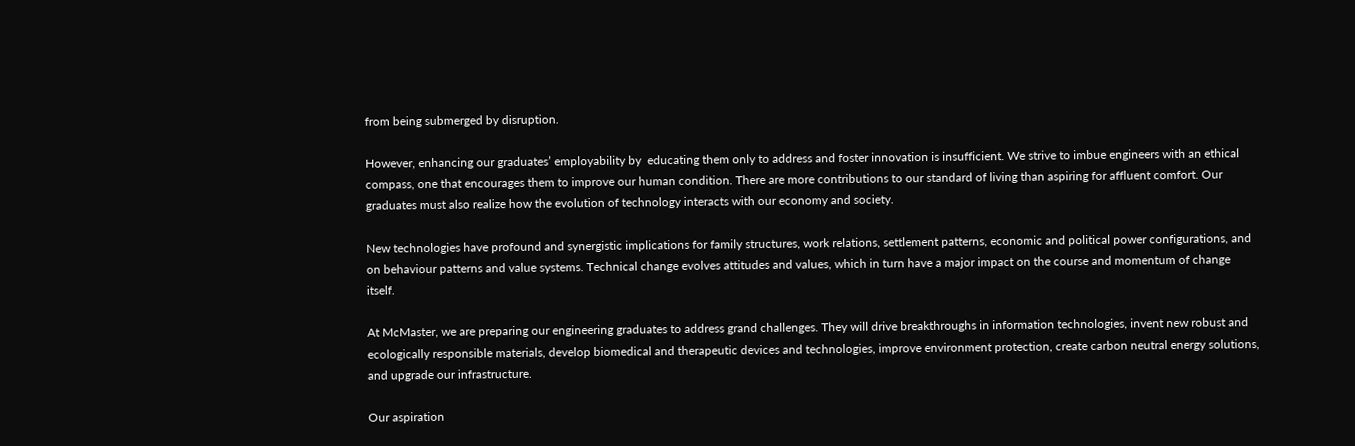from being submerged by disruption.

However, enhancing our graduates’ employability by  educating them only to address and foster innovation is insufficient. We strive to imbue engineers with an ethical compass, one that encourages them to improve our human condition. There are more contributions to our standard of living than aspiring for affluent comfort. Our graduates must also realize how the evolution of technology interacts with our economy and society.

New technologies have profound and synergistic implications for family structures, work relations, settlement patterns, economic and political power configurations, and on behaviour patterns and value systems. Technical change evolves attitudes and values, which in turn have a major impact on the course and momentum of change itself.

At McMaster, we are preparing our engineering graduates to address grand challenges. They will drive breakthroughs in information technologies, invent new robust and ecologically responsible materials, develop biomedical and therapeutic devices and technologies, improve environment protection, create carbon neutral energy solutions, and upgrade our infrastructure.

Our aspiration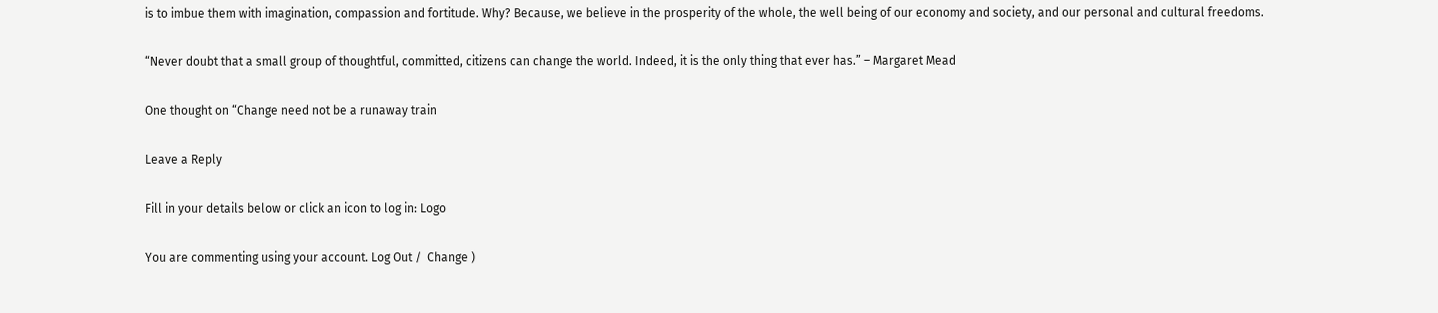is to imbue them with imagination, compassion and fortitude. Why? Because, we believe in the prosperity of the whole, the well being of our economy and society, and our personal and cultural freedoms.

“Never doubt that a small group of thoughtful, committed, citizens can change the world. Indeed, it is the only thing that ever has.” – Margaret Mead

One thought on “Change need not be a runaway train

Leave a Reply

Fill in your details below or click an icon to log in: Logo

You are commenting using your account. Log Out /  Change )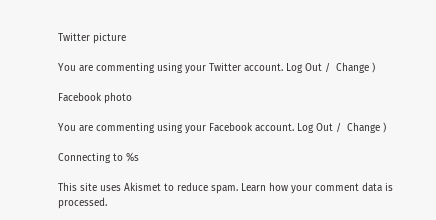Twitter picture

You are commenting using your Twitter account. Log Out /  Change )

Facebook photo

You are commenting using your Facebook account. Log Out /  Change )

Connecting to %s

This site uses Akismet to reduce spam. Learn how your comment data is processed.